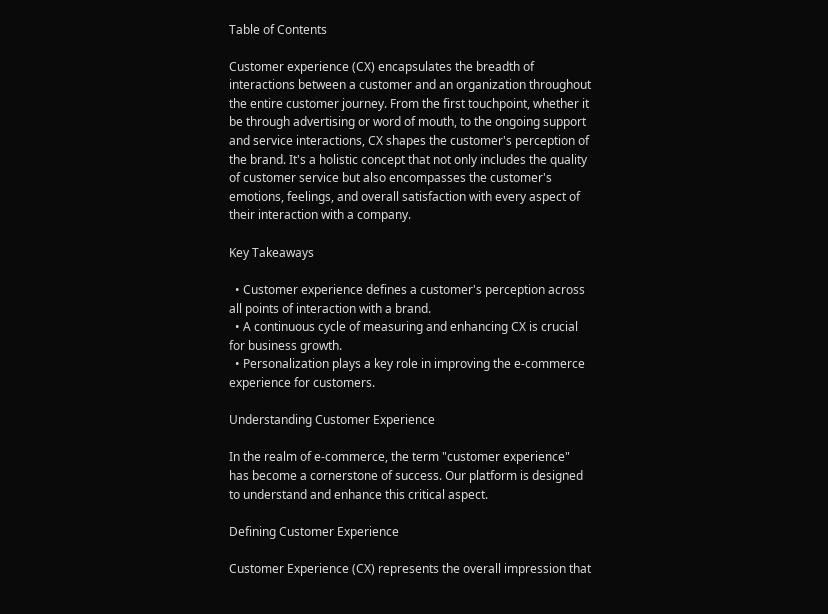Table of Contents

Customer experience (CX) encapsulates the breadth of interactions between a customer and an organization throughout the entire customer journey. From the first touchpoint, whether it be through advertising or word of mouth, to the ongoing support and service interactions, CX shapes the customer's perception of the brand. It's a holistic concept that not only includes the quality of customer service but also encompasses the customer's emotions, feelings, and overall satisfaction with every aspect of their interaction with a company.

Key Takeaways

  • Customer experience defines a customer's perception across all points of interaction with a brand.
  • A continuous cycle of measuring and enhancing CX is crucial for business growth.
  • Personalization plays a key role in improving the e-commerce experience for customers.

Understanding Customer Experience

In the realm of e-commerce, the term "customer experience" has become a cornerstone of success. Our platform is designed to understand and enhance this critical aspect.

Defining Customer Experience

Customer Experience (CX) represents the overall impression that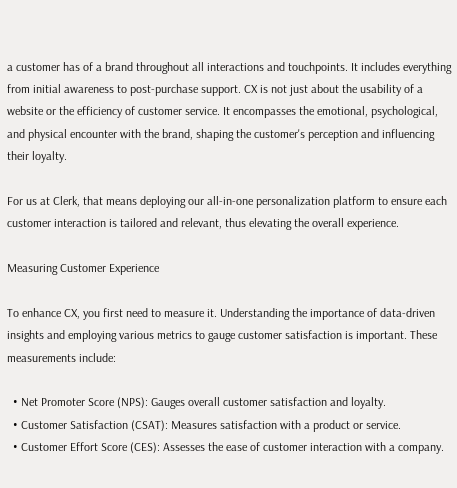a customer has of a brand throughout all interactions and touchpoints. It includes everything from initial awareness to post-purchase support. CX is not just about the usability of a website or the efficiency of customer service. It encompasses the emotional, psychological, and physical encounter with the brand, shaping the customer's perception and influencing their loyalty.

For us at Clerk, that means deploying our all-in-one personalization platform to ensure each customer interaction is tailored and relevant, thus elevating the overall experience.

Measuring Customer Experience

To enhance CX, you first need to measure it. Understanding the importance of data-driven insights and employing various metrics to gauge customer satisfaction is important. These measurements include:

  • Net Promoter Score (NPS): Gauges overall customer satisfaction and loyalty.
  • Customer Satisfaction (CSAT): Measures satisfaction with a product or service.
  • Customer Effort Score (CES): Assesses the ease of customer interaction with a company.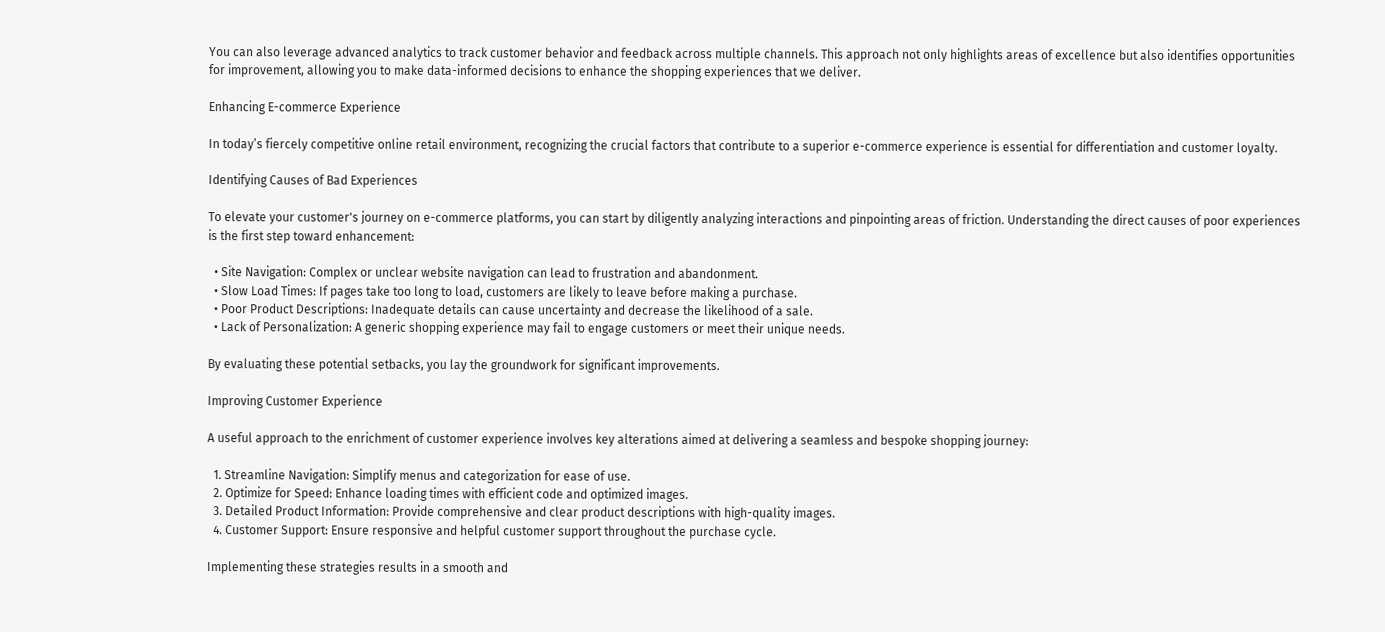You can also leverage advanced analytics to track customer behavior and feedback across multiple channels. This approach not only highlights areas of excellence but also identifies opportunities for improvement, allowing you to make data-informed decisions to enhance the shopping experiences that we deliver.

Enhancing E-commerce Experience

In today’s fiercely competitive online retail environment, recognizing the crucial factors that contribute to a superior e-commerce experience is essential for differentiation and customer loyalty.

Identifying Causes of Bad Experiences

To elevate your customer's journey on e-commerce platforms, you can start by diligently analyzing interactions and pinpointing areas of friction. Understanding the direct causes of poor experiences is the first step toward enhancement:

  • Site Navigation: Complex or unclear website navigation can lead to frustration and abandonment.
  • Slow Load Times: If pages take too long to load, customers are likely to leave before making a purchase.
  • Poor Product Descriptions: Inadequate details can cause uncertainty and decrease the likelihood of a sale.
  • Lack of Personalization: A generic shopping experience may fail to engage customers or meet their unique needs.

By evaluating these potential setbacks, you lay the groundwork for significant improvements.

Improving Customer Experience

A useful approach to the enrichment of customer experience involves key alterations aimed at delivering a seamless and bespoke shopping journey:

  1. Streamline Navigation: Simplify menus and categorization for ease of use.
  2. Optimize for Speed: Enhance loading times with efficient code and optimized images.
  3. Detailed Product Information: Provide comprehensive and clear product descriptions with high-quality images.
  4. Customer Support: Ensure responsive and helpful customer support throughout the purchase cycle.

Implementing these strategies results in a smooth and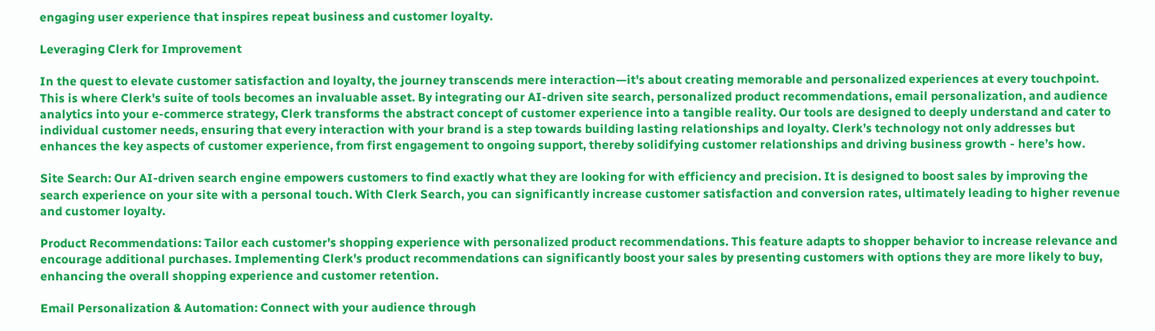engaging user experience that inspires repeat business and customer loyalty.

Leveraging Clerk for Improvement

In the quest to elevate customer satisfaction and loyalty, the journey transcends mere interaction—it's about creating memorable and personalized experiences at every touchpoint. This is where Clerk's suite of tools becomes an invaluable asset. By integrating our AI-driven site search, personalized product recommendations, email personalization, and audience analytics into your e-commerce strategy, Clerk transforms the abstract concept of customer experience into a tangible reality. Our tools are designed to deeply understand and cater to individual customer needs, ensuring that every interaction with your brand is a step towards building lasting relationships and loyalty. Clerk’s technology not only addresses but enhances the key aspects of customer experience, from first engagement to ongoing support, thereby solidifying customer relationships and driving business growth - here’s how.

Site Search: Our AI-driven search engine empowers customers to find exactly what they are looking for with efficiency and precision. It is designed to boost sales by improving the search experience on your site with a personal touch. With Clerk Search, you can significantly increase customer satisfaction and conversion rates, ultimately leading to higher revenue and customer loyalty.

Product Recommendations: Tailor each customer's shopping experience with personalized product recommendations. This feature adapts to shopper behavior to increase relevance and encourage additional purchases. Implementing Clerk's product recommendations can significantly boost your sales by presenting customers with options they are more likely to buy, enhancing the overall shopping experience and customer retention.

Email Personalization & Automation: Connect with your audience through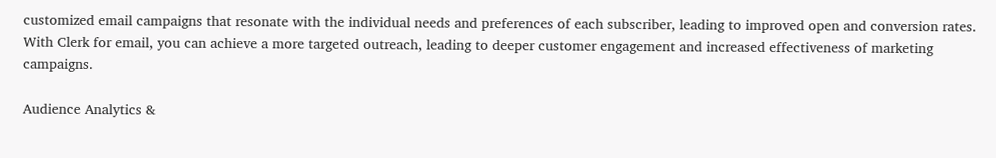customized email campaigns that resonate with the individual needs and preferences of each subscriber, leading to improved open and conversion rates. With Clerk for email, you can achieve a more targeted outreach, leading to deeper customer engagement and increased effectiveness of marketing campaigns.

Audience Analytics &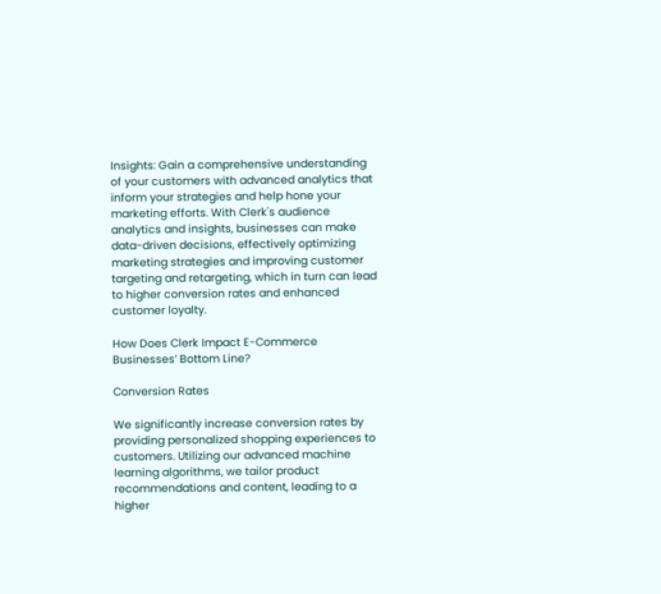Insights: Gain a comprehensive understanding of your customers with advanced analytics that inform your strategies and help hone your marketing efforts. With Clerk's audience analytics and insights, businesses can make data-driven decisions, effectively optimizing marketing strategies and improving customer targeting and retargeting, which in turn can lead to higher conversion rates and enhanced customer loyalty.

How Does Clerk Impact E-Commerce Businesses’ Bottom Line?

Conversion Rates

We significantly increase conversion rates by providing personalized shopping experiences to customers. Utilizing our advanced machine learning algorithms, we tailor product recommendations and content, leading to a higher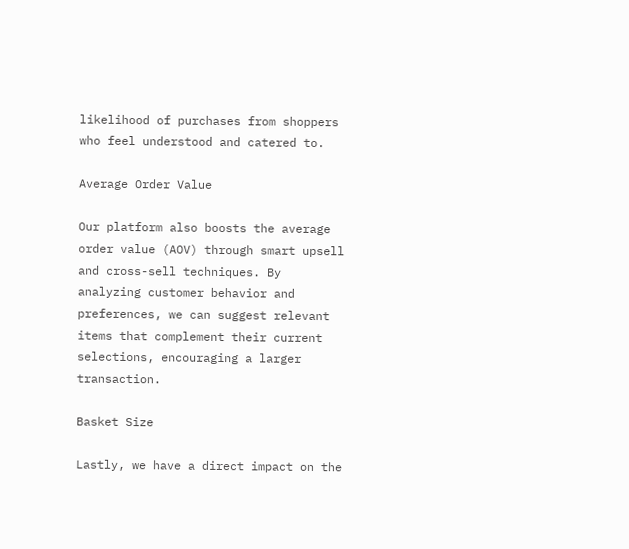likelihood of purchases from shoppers who feel understood and catered to.

Average Order Value

Our platform also boosts the average order value (AOV) through smart upsell and cross-sell techniques. By analyzing customer behavior and preferences, we can suggest relevant items that complement their current selections, encouraging a larger transaction.

Basket Size

Lastly, we have a direct impact on the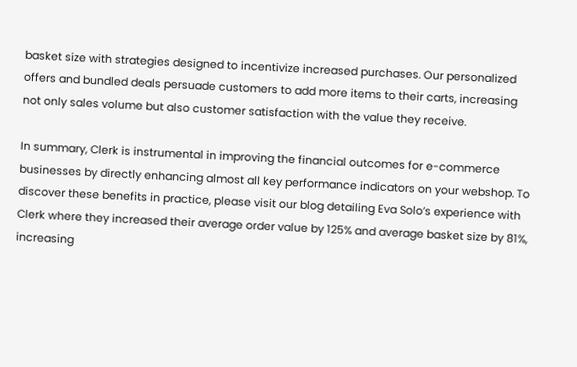basket size with strategies designed to incentivize increased purchases. Our personalized offers and bundled deals persuade customers to add more items to their carts, increasing not only sales volume but also customer satisfaction with the value they receive.

In summary, Clerk is instrumental in improving the financial outcomes for e-commerce businesses by directly enhancing almost all key performance indicators on your webshop. To discover these benefits in practice, please visit our blog detailing Eva Solo’s experience with Clerk where they increased their average order value by 125% and average basket size by 81%, increasing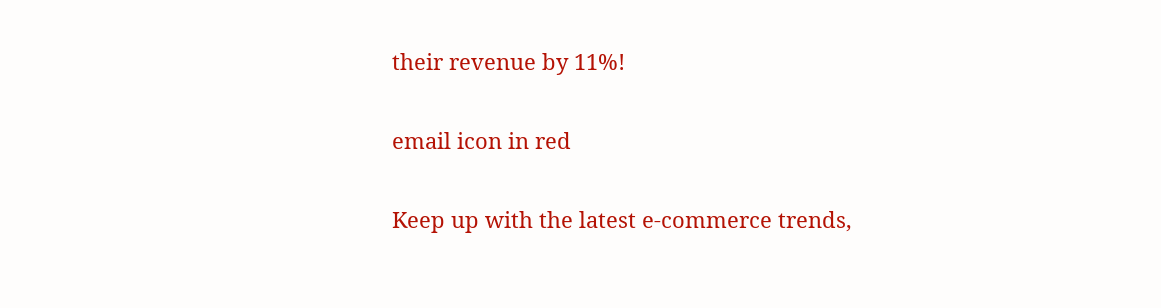their revenue by 11%!

email icon in red

Keep up with the latest e-commerce trends,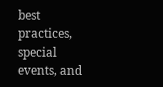best practices, special events, and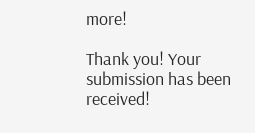more!

Thank you! Your submission has been received!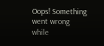Oops! Something went wrong while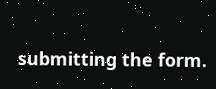submitting the form.